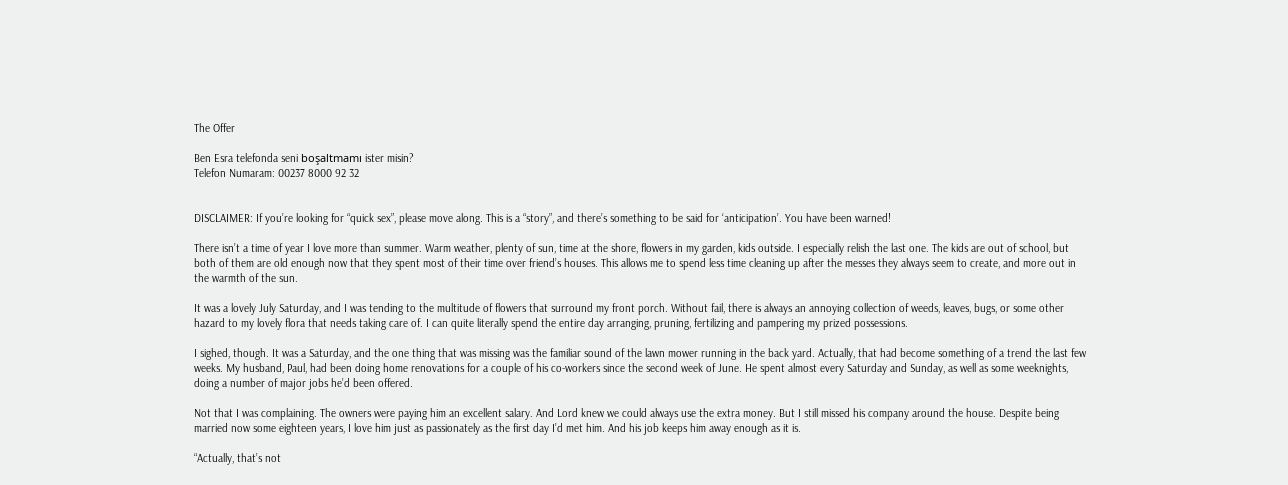The Offer

Ben Esra telefonda seni boşaltmamı ister misin?
Telefon Numaram: 00237 8000 92 32


DISCLAIMER: If you’re looking for “quick sex”, please move along. This is a “story”, and there’s something to be said for ‘anticipation’. You have been warned!

There isn’t a time of year I love more than summer. Warm weather, plenty of sun, time at the shore, flowers in my garden, kids outside. I especially relish the last one. The kids are out of school, but both of them are old enough now that they spent most of their time over friend’s houses. This allows me to spend less time cleaning up after the messes they always seem to create, and more out in the warmth of the sun.

It was a lovely July Saturday, and I was tending to the multitude of flowers that surround my front porch. Without fail, there is always an annoying collection of weeds, leaves, bugs, or some other hazard to my lovely flora that needs taking care of. I can quite literally spend the entire day arranging, pruning, fertilizing and pampering my prized possessions.

I sighed, though. It was a Saturday, and the one thing that was missing was the familiar sound of the lawn mower running in the back yard. Actually, that had become something of a trend the last few weeks. My husband, Paul, had been doing home renovations for a couple of his co-workers since the second week of June. He spent almost every Saturday and Sunday, as well as some weeknights, doing a number of major jobs he’d been offered.

Not that I was complaining. The owners were paying him an excellent salary. And Lord knew we could always use the extra money. But I still missed his company around the house. Despite being married now some eighteen years, I love him just as passionately as the first day I’d met him. And his job keeps him away enough as it is.

“Actually, that’s not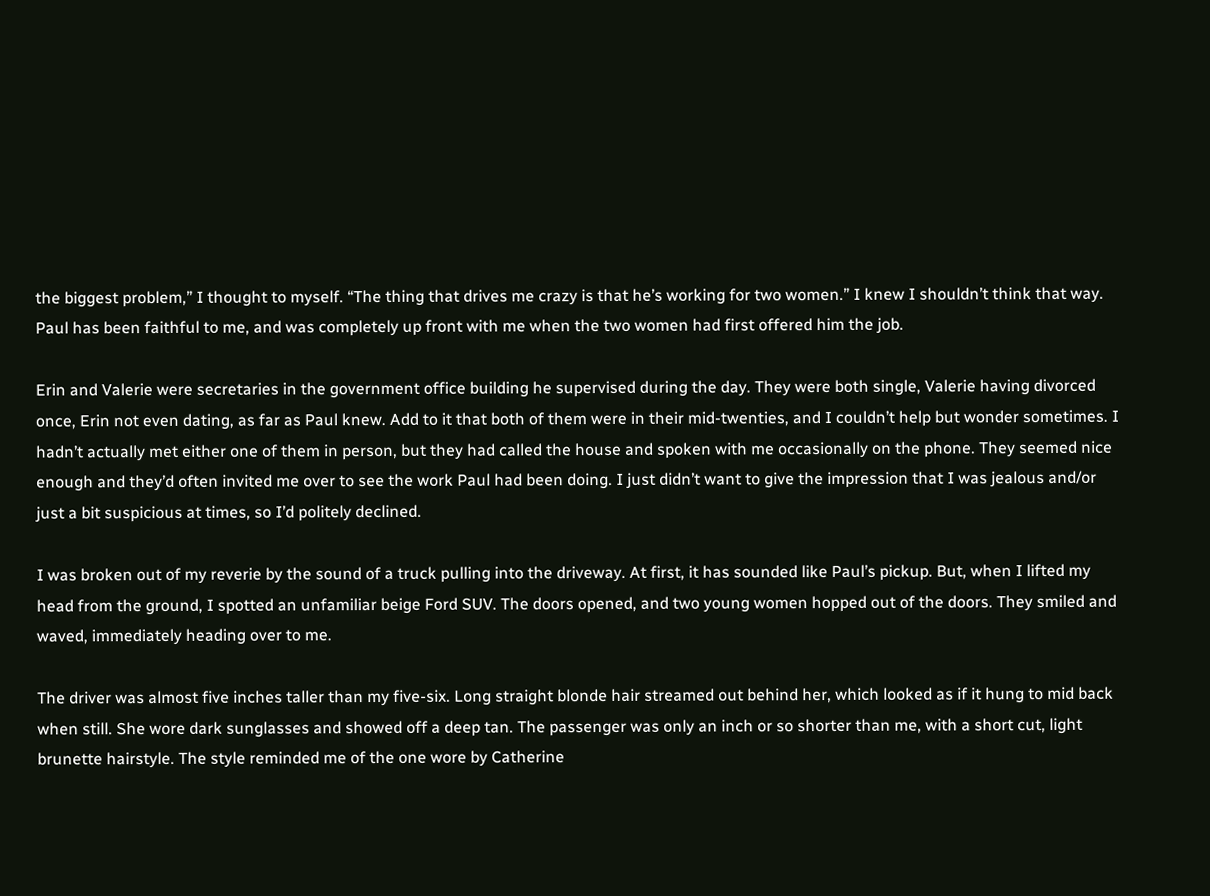the biggest problem,” I thought to myself. “The thing that drives me crazy is that he’s working for two women.” I knew I shouldn’t think that way. Paul has been faithful to me, and was completely up front with me when the two women had first offered him the job.

Erin and Valerie were secretaries in the government office building he supervised during the day. They were both single, Valerie having divorced once, Erin not even dating, as far as Paul knew. Add to it that both of them were in their mid-twenties, and I couldn’t help but wonder sometimes. I hadn’t actually met either one of them in person, but they had called the house and spoken with me occasionally on the phone. They seemed nice enough and they’d often invited me over to see the work Paul had been doing. I just didn’t want to give the impression that I was jealous and/or just a bit suspicious at times, so I’d politely declined.

I was broken out of my reverie by the sound of a truck pulling into the driveway. At first, it has sounded like Paul’s pickup. But, when I lifted my head from the ground, I spotted an unfamiliar beige Ford SUV. The doors opened, and two young women hopped out of the doors. They smiled and waved, immediately heading over to me.

The driver was almost five inches taller than my five-six. Long straight blonde hair streamed out behind her, which looked as if it hung to mid back when still. She wore dark sunglasses and showed off a deep tan. The passenger was only an inch or so shorter than me, with a short cut, light brunette hairstyle. The style reminded me of the one wore by Catherine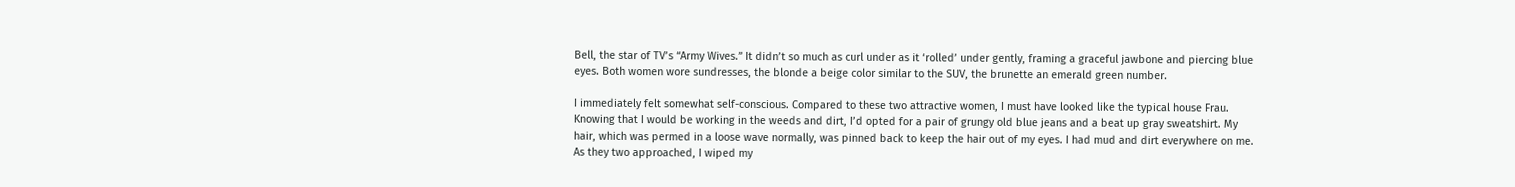Bell, the star of TV’s “Army Wives.” It didn’t so much as curl under as it ‘rolled’ under gently, framing a graceful jawbone and piercing blue eyes. Both women wore sundresses, the blonde a beige color similar to the SUV, the brunette an emerald green number.

I immediately felt somewhat self-conscious. Compared to these two attractive women, I must have looked like the typical house Frau. Knowing that I would be working in the weeds and dirt, I’d opted for a pair of grungy old blue jeans and a beat up gray sweatshirt. My hair, which was permed in a loose wave normally, was pinned back to keep the hair out of my eyes. I had mud and dirt everywhere on me. As they two approached, I wiped my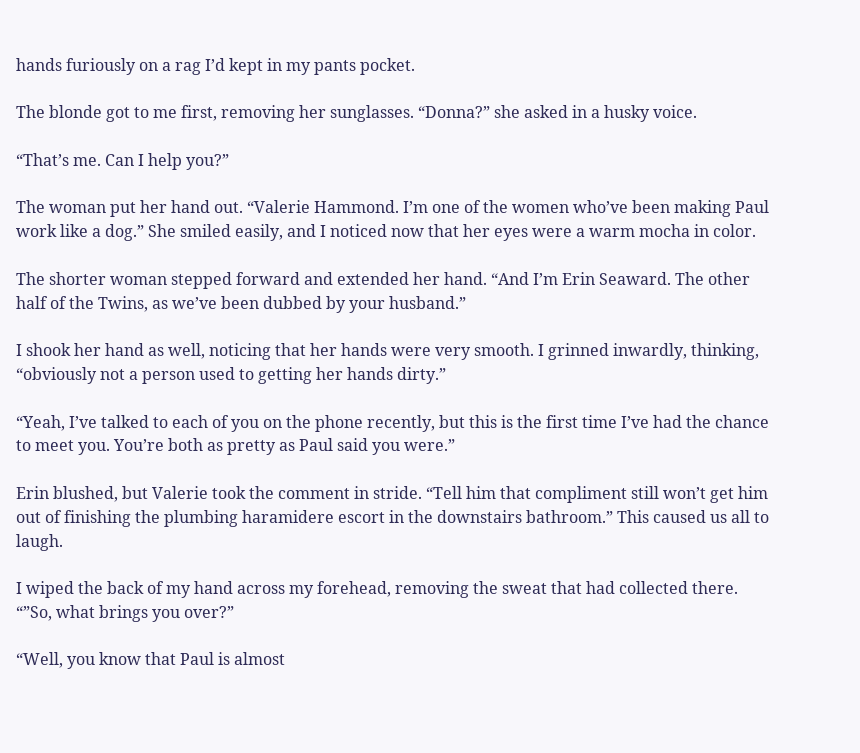hands furiously on a rag I’d kept in my pants pocket.

The blonde got to me first, removing her sunglasses. “Donna?” she asked in a husky voice.

“That’s me. Can I help you?”

The woman put her hand out. “Valerie Hammond. I’m one of the women who’ve been making Paul work like a dog.” She smiled easily, and I noticed now that her eyes were a warm mocha in color.

The shorter woman stepped forward and extended her hand. “And I’m Erin Seaward. The other half of the Twins, as we’ve been dubbed by your husband.”

I shook her hand as well, noticing that her hands were very smooth. I grinned inwardly, thinking, “obviously not a person used to getting her hands dirty.”

“Yeah, I’ve talked to each of you on the phone recently, but this is the first time I’ve had the chance to meet you. You’re both as pretty as Paul said you were.”

Erin blushed, but Valerie took the comment in stride. “Tell him that compliment still won’t get him out of finishing the plumbing haramidere escort in the downstairs bathroom.” This caused us all to laugh.

I wiped the back of my hand across my forehead, removing the sweat that had collected there. “”So, what brings you over?”

“Well, you know that Paul is almost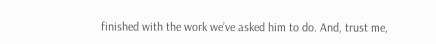finished with the work we’ve asked him to do. And, trust me,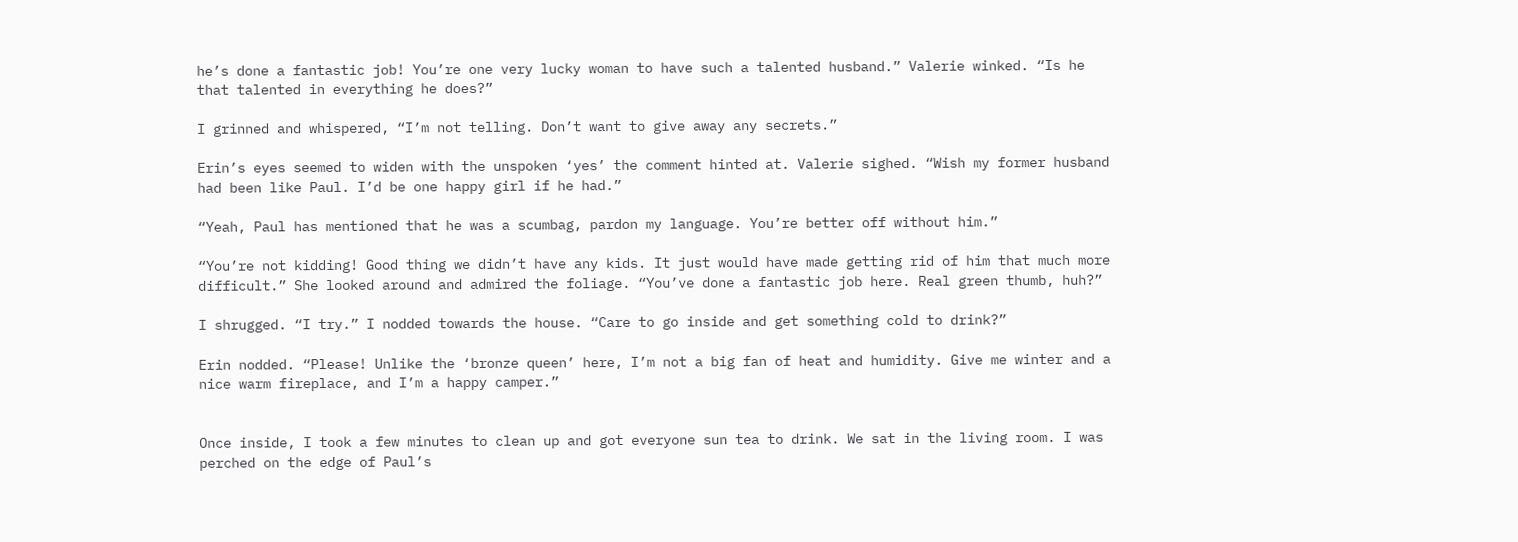he’s done a fantastic job! You’re one very lucky woman to have such a talented husband.” Valerie winked. “Is he that talented in everything he does?”

I grinned and whispered, “I’m not telling. Don’t want to give away any secrets.”

Erin’s eyes seemed to widen with the unspoken ‘yes’ the comment hinted at. Valerie sighed. “Wish my former husband had been like Paul. I’d be one happy girl if he had.”

“Yeah, Paul has mentioned that he was a scumbag, pardon my language. You’re better off without him.”

“You’re not kidding! Good thing we didn’t have any kids. It just would have made getting rid of him that much more difficult.” She looked around and admired the foliage. “You’ve done a fantastic job here. Real green thumb, huh?”

I shrugged. “I try.” I nodded towards the house. “Care to go inside and get something cold to drink?”

Erin nodded. “Please! Unlike the ‘bronze queen’ here, I’m not a big fan of heat and humidity. Give me winter and a nice warm fireplace, and I’m a happy camper.”


Once inside, I took a few minutes to clean up and got everyone sun tea to drink. We sat in the living room. I was perched on the edge of Paul’s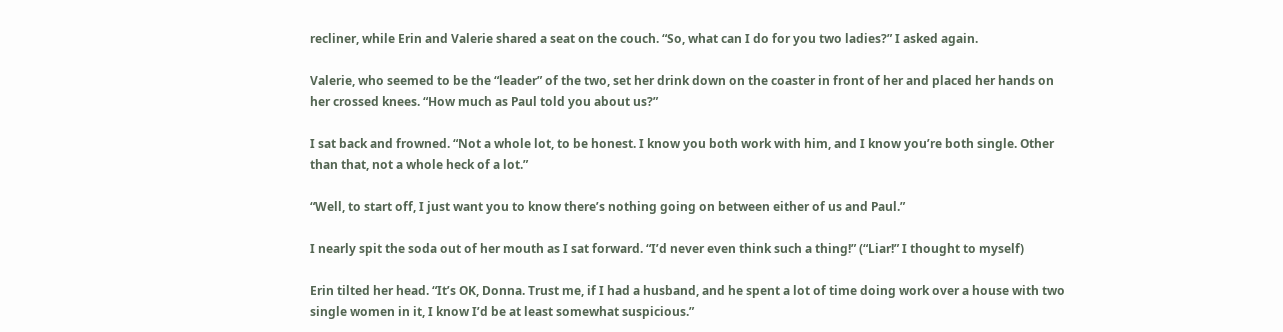recliner, while Erin and Valerie shared a seat on the couch. “So, what can I do for you two ladies?” I asked again.

Valerie, who seemed to be the “leader” of the two, set her drink down on the coaster in front of her and placed her hands on her crossed knees. “How much as Paul told you about us?”

I sat back and frowned. “Not a whole lot, to be honest. I know you both work with him, and I know you’re both single. Other than that, not a whole heck of a lot.”

“Well, to start off, I just want you to know there’s nothing going on between either of us and Paul.”

I nearly spit the soda out of her mouth as I sat forward. “I’d never even think such a thing!” (“Liar!” I thought to myself)

Erin tilted her head. “It’s OK, Donna. Trust me, if I had a husband, and he spent a lot of time doing work over a house with two single women in it, I know I’d be at least somewhat suspicious.”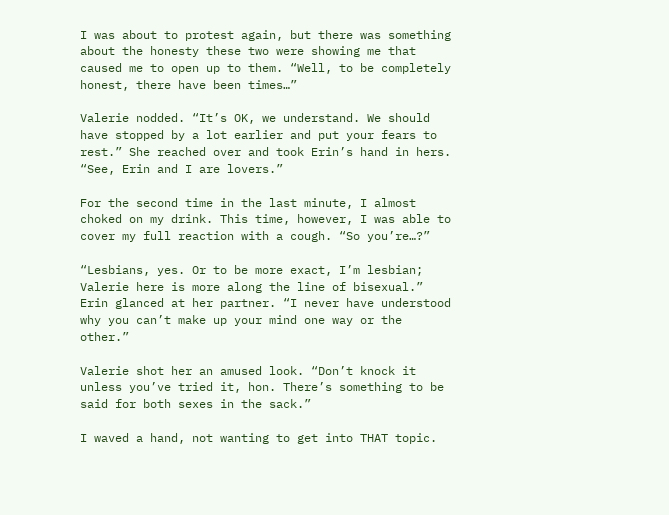I was about to protest again, but there was something about the honesty these two were showing me that caused me to open up to them. “Well, to be completely honest, there have been times…”

Valerie nodded. “It’s OK, we understand. We should have stopped by a lot earlier and put your fears to rest.” She reached over and took Erin’s hand in hers. “See, Erin and I are lovers.”

For the second time in the last minute, I almost choked on my drink. This time, however, I was able to cover my full reaction with a cough. “So you’re…?”

“Lesbians, yes. Or to be more exact, I’m lesbian; Valerie here is more along the line of bisexual.” Erin glanced at her partner. “I never have understood why you can’t make up your mind one way or the other.”

Valerie shot her an amused look. “Don’t knock it unless you’ve tried it, hon. There’s something to be said for both sexes in the sack.”

I waved a hand, not wanting to get into THAT topic.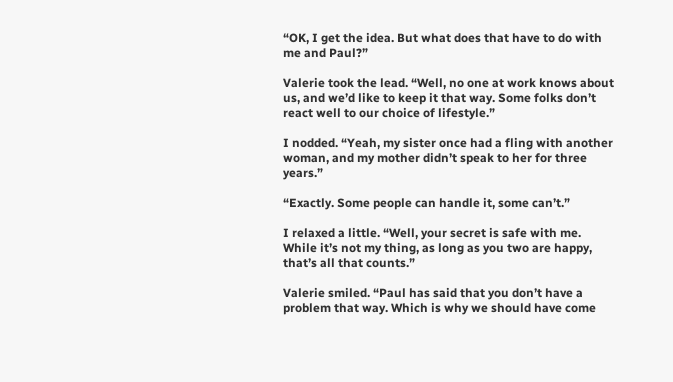“OK, I get the idea. But what does that have to do with me and Paul?”

Valerie took the lead. “Well, no one at work knows about us, and we’d like to keep it that way. Some folks don’t react well to our choice of lifestyle.”

I nodded. “Yeah, my sister once had a fling with another woman, and my mother didn’t speak to her for three years.”

“Exactly. Some people can handle it, some can’t.”

I relaxed a little. “Well, your secret is safe with me. While it’s not my thing, as long as you two are happy, that’s all that counts.”

Valerie smiled. “Paul has said that you don’t have a problem that way. Which is why we should have come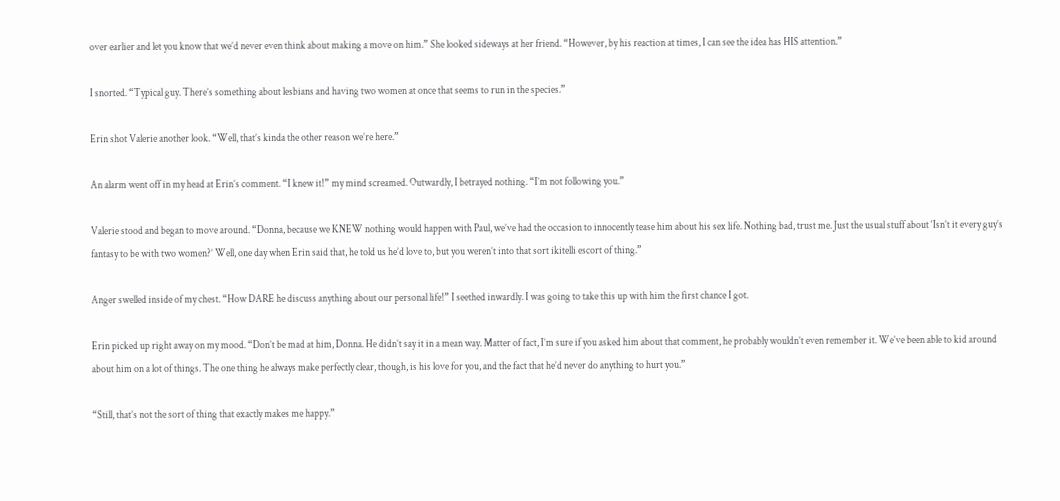over earlier and let you know that we’d never even think about making a move on him.” She looked sideways at her friend. “However, by his reaction at times, I can see the idea has HIS attention.”

I snorted. “Typical guy. There’s something about lesbians and having two women at once that seems to run in the species.”

Erin shot Valerie another look. “Well, that’s kinda the other reason we’re here.”

An alarm went off in my head at Erin’s comment. “I knew it!” my mind screamed. Outwardly, I betrayed nothing. “I’m not following you.”

Valerie stood and began to move around. “Donna, because we KNEW nothing would happen with Paul, we’ve had the occasion to innocently tease him about his sex life. Nothing bad, trust me. Just the usual stuff about ‘Isn’t it every guy’s fantasy to be with two women?’ Well, one day when Erin said that, he told us he’d love to, but you weren’t into that sort ikitelli escort of thing.”

Anger swelled inside of my chest. “How DARE he discuss anything about our personal life!” I seethed inwardly. I was going to take this up with him the first chance I got.

Erin picked up right away on my mood. “Don’t be mad at him, Donna. He didn’t say it in a mean way. Matter of fact, I’m sure if you asked him about that comment, he probably wouldn’t even remember it. We’ve been able to kid around about him on a lot of things. The one thing he always make perfectly clear, though, is his love for you, and the fact that he’d never do anything to hurt you.”

“Still, that’s not the sort of thing that exactly makes me happy.”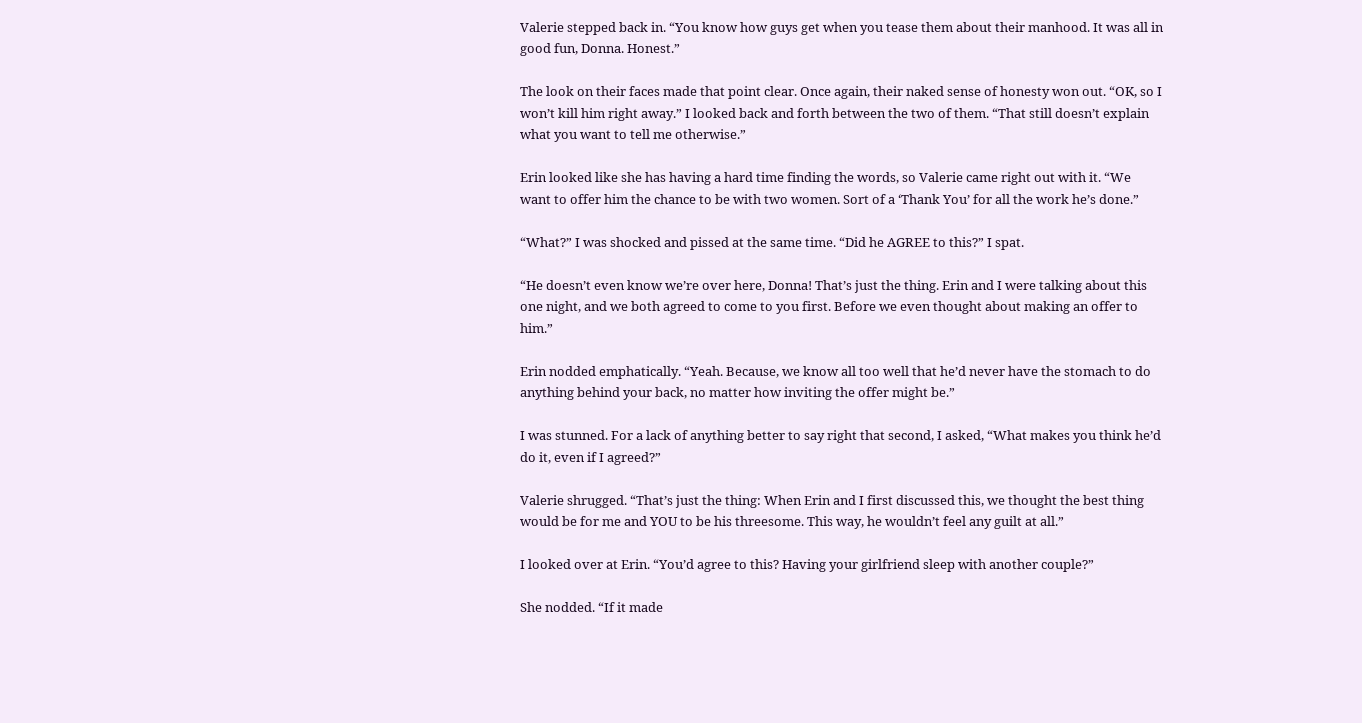Valerie stepped back in. “You know how guys get when you tease them about their manhood. It was all in good fun, Donna. Honest.”

The look on their faces made that point clear. Once again, their naked sense of honesty won out. “OK, so I won’t kill him right away.” I looked back and forth between the two of them. “That still doesn’t explain what you want to tell me otherwise.”

Erin looked like she has having a hard time finding the words, so Valerie came right out with it. “We want to offer him the chance to be with two women. Sort of a ‘Thank You’ for all the work he’s done.”

“What?” I was shocked and pissed at the same time. “Did he AGREE to this?” I spat.

“He doesn’t even know we’re over here, Donna! That’s just the thing. Erin and I were talking about this one night, and we both agreed to come to you first. Before we even thought about making an offer to him.”

Erin nodded emphatically. “Yeah. Because, we know all too well that he’d never have the stomach to do anything behind your back, no matter how inviting the offer might be.”

I was stunned. For a lack of anything better to say right that second, I asked, “What makes you think he’d do it, even if I agreed?”

Valerie shrugged. “That’s just the thing: When Erin and I first discussed this, we thought the best thing would be for me and YOU to be his threesome. This way, he wouldn’t feel any guilt at all.”

I looked over at Erin. “You’d agree to this? Having your girlfriend sleep with another couple?”

She nodded. “If it made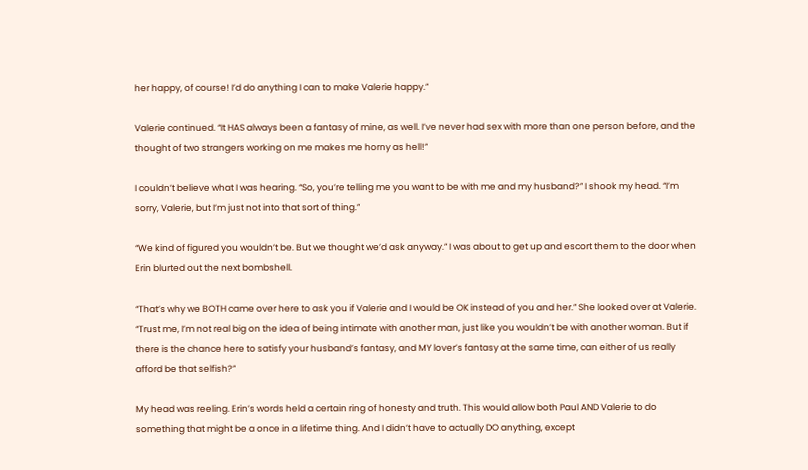her happy, of course! I’d do anything I can to make Valerie happy.”

Valerie continued. “It HAS always been a fantasy of mine, as well. I’ve never had sex with more than one person before, and the thought of two strangers working on me makes me horny as hell!”

I couldn’t believe what I was hearing. “So, you’re telling me you want to be with me and my husband?” I shook my head. “I’m sorry, Valerie, but I’m just not into that sort of thing.”

“We kind of figured you wouldn’t be. But we thought we’d ask anyway.” I was about to get up and escort them to the door when Erin blurted out the next bombshell.

“That’s why we BOTH came over here to ask you if Valerie and I would be OK instead of you and her.” She looked over at Valerie. “Trust me, I’m not real big on the idea of being intimate with another man, just like you wouldn’t be with another woman. But if there is the chance here to satisfy your husband’s fantasy, and MY lover’s fantasy at the same time, can either of us really afford be that selfish?”

My head was reeling. Erin’s words held a certain ring of honesty and truth. This would allow both Paul AND Valerie to do something that might be a once in a lifetime thing. And I didn’t have to actually DO anything, except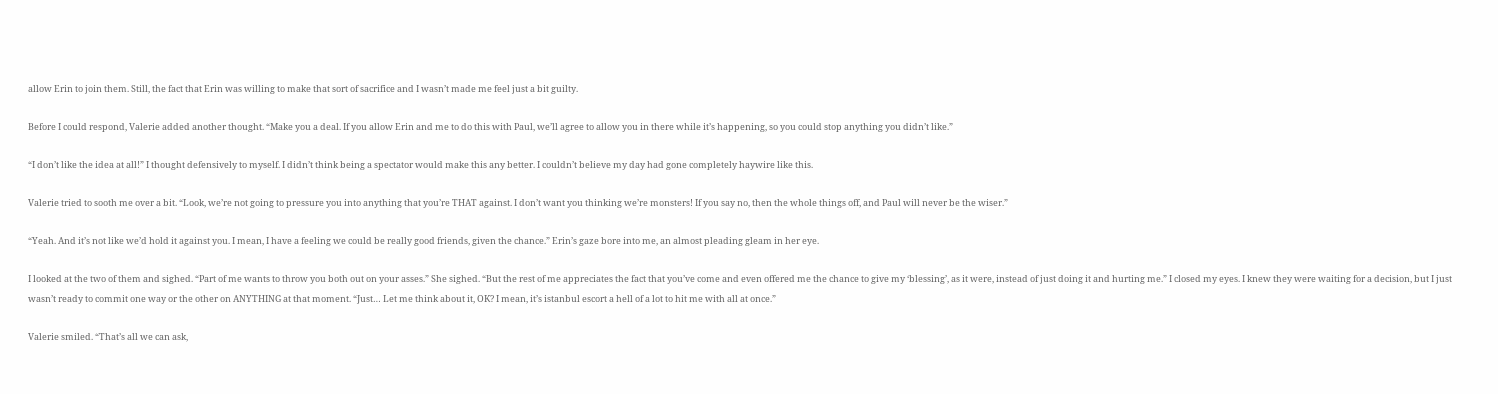allow Erin to join them. Still, the fact that Erin was willing to make that sort of sacrifice and I wasn’t made me feel just a bit guilty.

Before I could respond, Valerie added another thought. “Make you a deal. If you allow Erin and me to do this with Paul, we’ll agree to allow you in there while it’s happening, so you could stop anything you didn’t like.”

“I don’t like the idea at all!” I thought defensively to myself. I didn’t think being a spectator would make this any better. I couldn’t believe my day had gone completely haywire like this.

Valerie tried to sooth me over a bit. “Look, we’re not going to pressure you into anything that you’re THAT against. I don’t want you thinking we’re monsters! If you say no, then the whole things off, and Paul will never be the wiser.”

“Yeah. And it’s not like we’d hold it against you. I mean, I have a feeling we could be really good friends, given the chance.” Erin’s gaze bore into me, an almost pleading gleam in her eye.

I looked at the two of them and sighed. “Part of me wants to throw you both out on your asses.” She sighed. “But the rest of me appreciates the fact that you’ve come and even offered me the chance to give my ‘blessing’, as it were, instead of just doing it and hurting me.” I closed my eyes. I knew they were waiting for a decision, but I just wasn’t ready to commit one way or the other on ANYTHING at that moment. “Just… Let me think about it, OK? I mean, it’s istanbul escort a hell of a lot to hit me with all at once.”

Valerie smiled. “That’s all we can ask,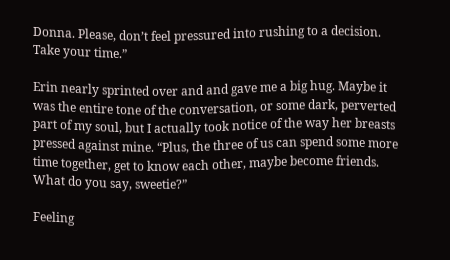Donna. Please, don’t feel pressured into rushing to a decision. Take your time.”

Erin nearly sprinted over and and gave me a big hug. Maybe it was the entire tone of the conversation, or some dark, perverted part of my soul, but I actually took notice of the way her breasts pressed against mine. “Plus, the three of us can spend some more time together, get to know each other, maybe become friends. What do you say, sweetie?”

Feeling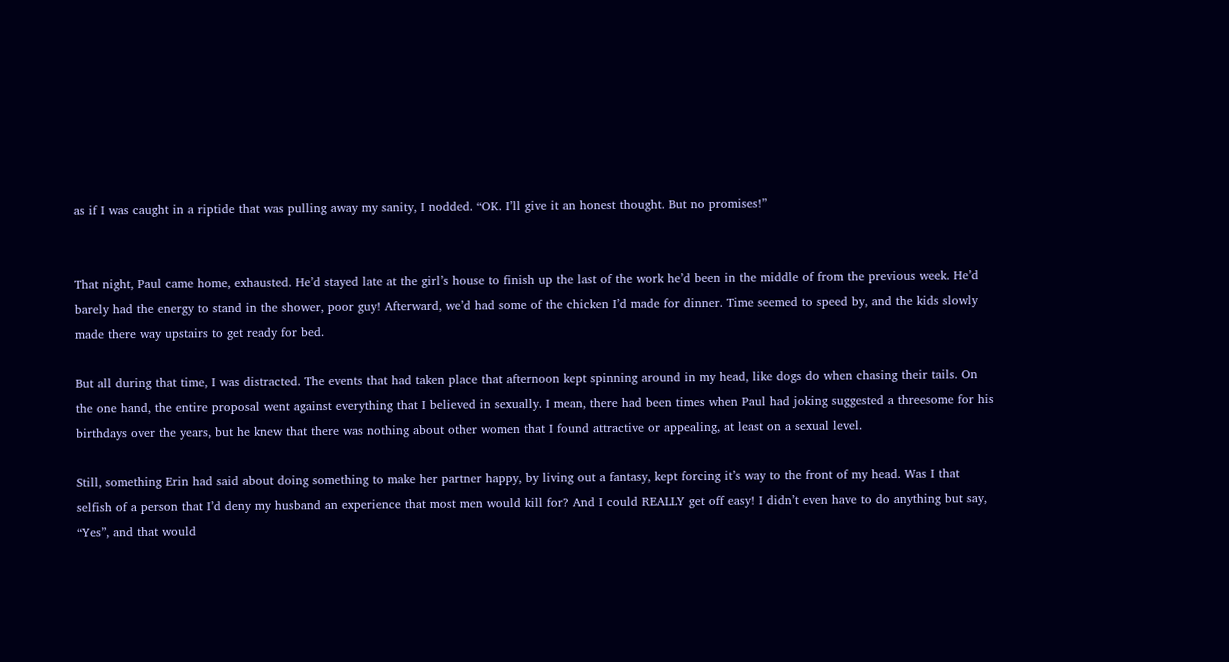as if I was caught in a riptide that was pulling away my sanity, I nodded. “OK. I’ll give it an honest thought. But no promises!”


That night, Paul came home, exhausted. He’d stayed late at the girl’s house to finish up the last of the work he’d been in the middle of from the previous week. He’d barely had the energy to stand in the shower, poor guy! Afterward, we’d had some of the chicken I’d made for dinner. Time seemed to speed by, and the kids slowly made there way upstairs to get ready for bed.

But all during that time, I was distracted. The events that had taken place that afternoon kept spinning around in my head, like dogs do when chasing their tails. On the one hand, the entire proposal went against everything that I believed in sexually. I mean, there had been times when Paul had joking suggested a threesome for his birthdays over the years, but he knew that there was nothing about other women that I found attractive or appealing, at least on a sexual level.

Still, something Erin had said about doing something to make her partner happy, by living out a fantasy, kept forcing it’s way to the front of my head. Was I that selfish of a person that I’d deny my husband an experience that most men would kill for? And I could REALLY get off easy! I didn’t even have to do anything but say, “Yes”, and that would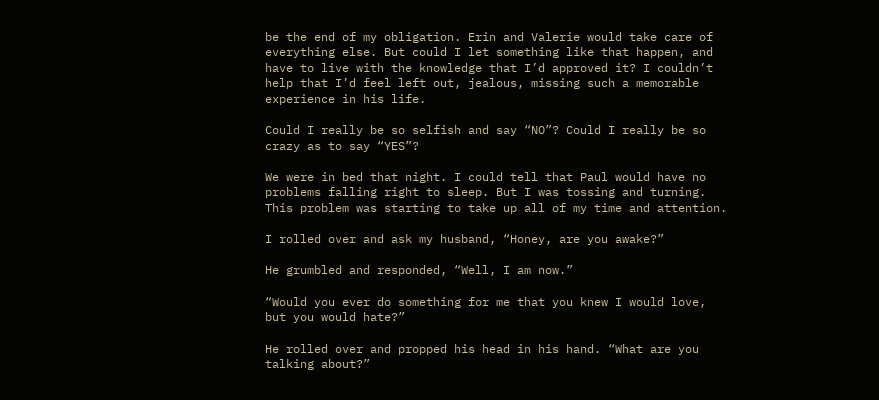be the end of my obligation. Erin and Valerie would take care of everything else. But could I let something like that happen, and have to live with the knowledge that I’d approved it? I couldn’t help that I’d feel left out, jealous, missing such a memorable experience in his life.

Could I really be so selfish and say “NO”? Could I really be so crazy as to say “YES”?

We were in bed that night. I could tell that Paul would have no problems falling right to sleep. But I was tossing and turning. This problem was starting to take up all of my time and attention.

I rolled over and ask my husband, “Honey, are you awake?”

He grumbled and responded, “Well, I am now.”

“Would you ever do something for me that you knew I would love, but you would hate?”

He rolled over and propped his head in his hand. “What are you talking about?”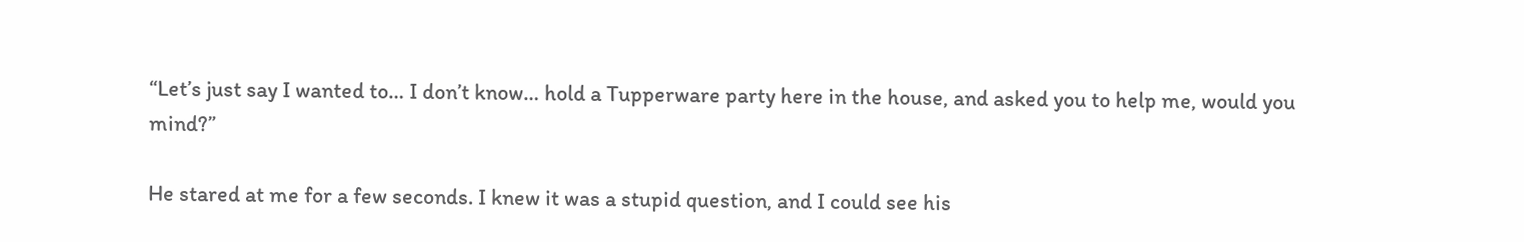“Let’s just say I wanted to… I don’t know… hold a Tupperware party here in the house, and asked you to help me, would you mind?”

He stared at me for a few seconds. I knew it was a stupid question, and I could see his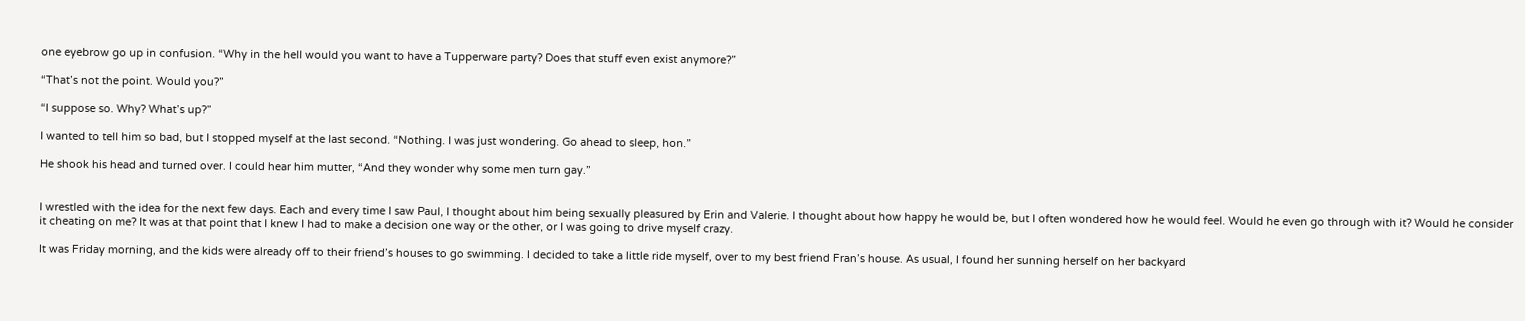one eyebrow go up in confusion. “Why in the hell would you want to have a Tupperware party? Does that stuff even exist anymore?”

“That’s not the point. Would you?”

“I suppose so. Why? What’s up?”

I wanted to tell him so bad, but I stopped myself at the last second. “Nothing. I was just wondering. Go ahead to sleep, hon.”

He shook his head and turned over. I could hear him mutter, “And they wonder why some men turn gay.”


I wrestled with the idea for the next few days. Each and every time I saw Paul, I thought about him being sexually pleasured by Erin and Valerie. I thought about how happy he would be, but I often wondered how he would feel. Would he even go through with it? Would he consider it cheating on me? It was at that point that I knew I had to make a decision one way or the other, or I was going to drive myself crazy.

It was Friday morning, and the kids were already off to their friend’s houses to go swimming. I decided to take a little ride myself, over to my best friend Fran’s house. As usual, I found her sunning herself on her backyard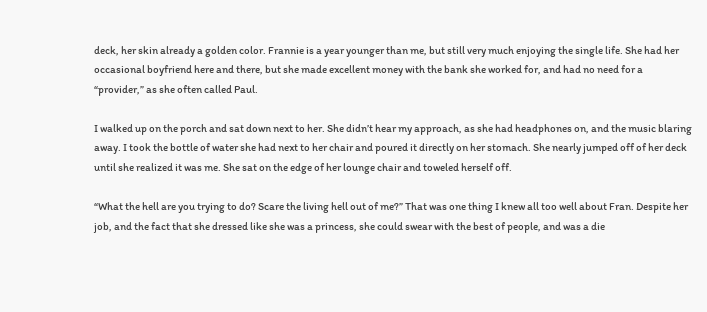deck, her skin already a golden color. Frannie is a year younger than me, but still very much enjoying the single life. She had her occasional boyfriend here and there, but she made excellent money with the bank she worked for, and had no need for a “provider,” as she often called Paul.

I walked up on the porch and sat down next to her. She didn’t hear my approach, as she had headphones on, and the music blaring away. I took the bottle of water she had next to her chair and poured it directly on her stomach. She nearly jumped off of her deck until she realized it was me. She sat on the edge of her lounge chair and toweled herself off.

“What the hell are you trying to do? Scare the living hell out of me?” That was one thing I knew all too well about Fran. Despite her job, and the fact that she dressed like she was a princess, she could swear with the best of people, and was a die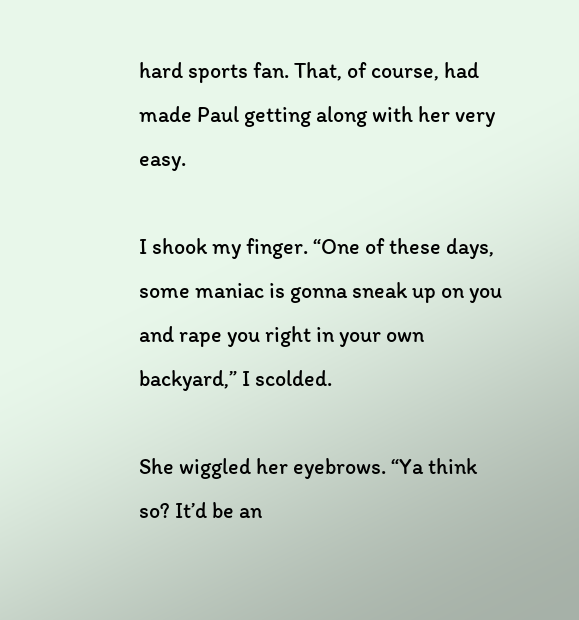hard sports fan. That, of course, had made Paul getting along with her very easy.

I shook my finger. “One of these days, some maniac is gonna sneak up on you and rape you right in your own backyard,” I scolded.

She wiggled her eyebrows. “Ya think so? It’d be an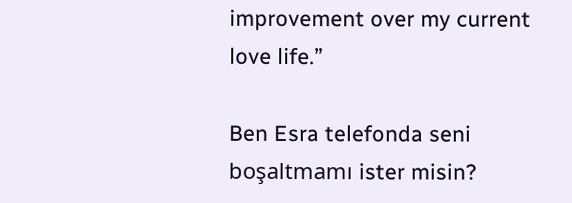improvement over my current love life.”

Ben Esra telefonda seni boşaltmamı ister misin?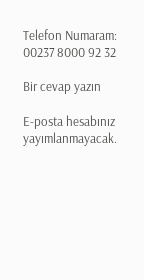Telefon Numaram: 00237 8000 92 32

Bir cevap yazın

E-posta hesabınız yayımlanmayacak.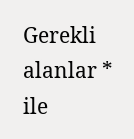Gerekli alanlar * ile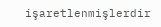işaretlenmişlerdir